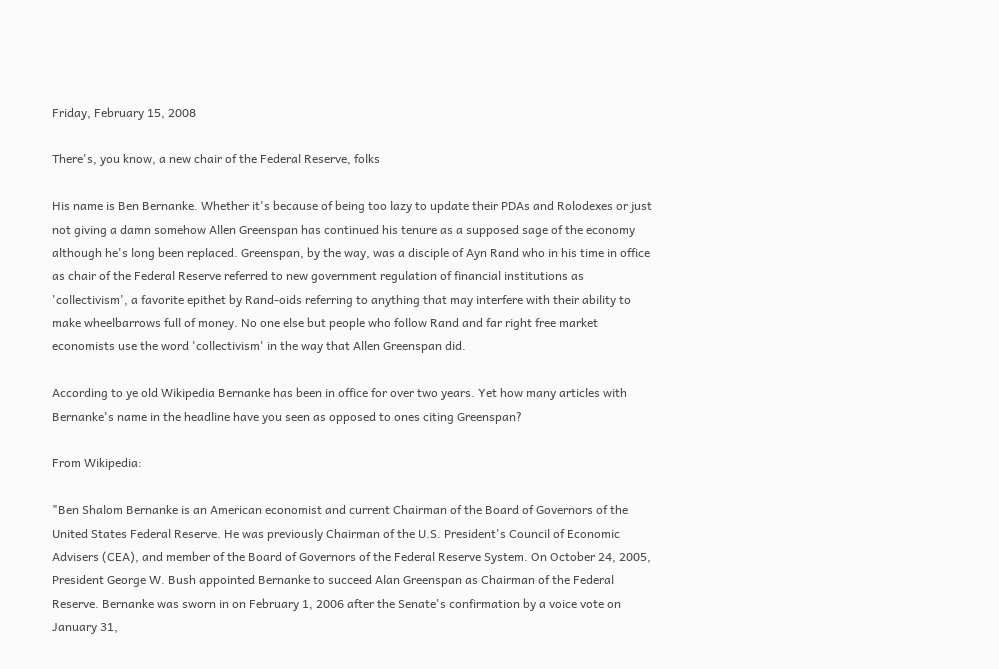Friday, February 15, 2008

There's, you know, a new chair of the Federal Reserve, folks

His name is Ben Bernanke. Whether it's because of being too lazy to update their PDAs and Rolodexes or just not giving a damn somehow Allen Greenspan has continued his tenure as a supposed sage of the economy although he's long been replaced. Greenspan, by the way, was a disciple of Ayn Rand who in his time in office as chair of the Federal Reserve referred to new government regulation of financial institutions as 'collectivism', a favorite epithet by Rand-oids referring to anything that may interfere with their ability to make wheelbarrows full of money. No one else but people who follow Rand and far right free market economists use the word 'collectivism' in the way that Allen Greenspan did.

According to ye old Wikipedia Bernanke has been in office for over two years. Yet how many articles with Bernanke's name in the headline have you seen as opposed to ones citing Greenspan?

From Wikipedia:

"Ben Shalom Bernanke is an American economist and current Chairman of the Board of Governors of the United States Federal Reserve. He was previously Chairman of the U.S. President's Council of Economic Advisers (CEA), and member of the Board of Governors of the Federal Reserve System. On October 24, 2005, President George W. Bush appointed Bernanke to succeed Alan Greenspan as Chairman of the Federal Reserve. Bernanke was sworn in on February 1, 2006 after the Senate's confirmation by a voice vote on January 31,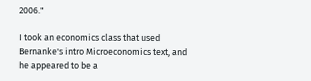2006."

I took an economics class that used Bernanke's intro Microeconomics text, and he appeared to be a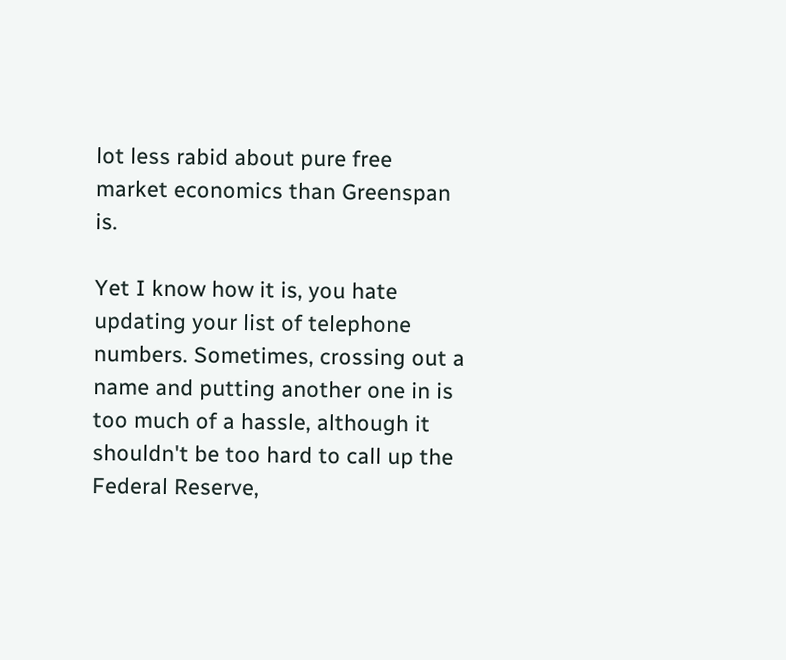lot less rabid about pure free market economics than Greenspan is.

Yet I know how it is, you hate updating your list of telephone numbers. Sometimes, crossing out a name and putting another one in is too much of a hassle, although it shouldn't be too hard to call up the Federal Reserve,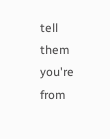tell them you're from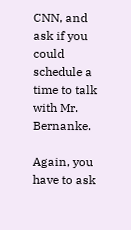CNN, and ask if you could schedule a time to talk with Mr. Bernanke.

Again, you have to ask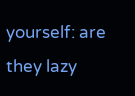yourself: are they lazy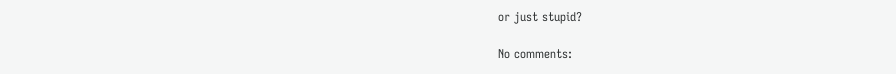or just stupid?

No comments: